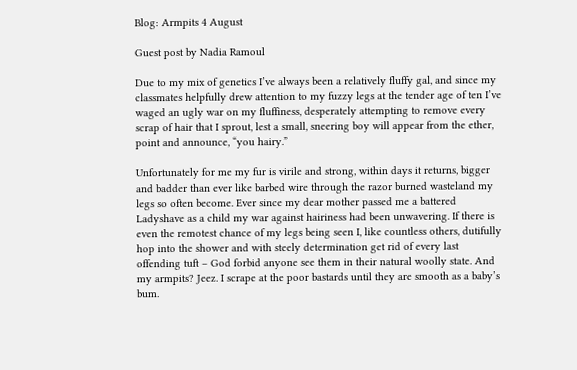Blog: Armpits 4 August

Guest post by Nadia Ramoul

Due to my mix of genetics I’ve always been a relatively fluffy gal, and since my classmates helpfully drew attention to my fuzzy legs at the tender age of ten I’ve waged an ugly war on my fluffiness, desperately attempting to remove every scrap of hair that I sprout, lest a small, sneering boy will appear from the ether, point and announce, “you hairy.”

Unfortunately for me my fur is virile and strong, within days it returns, bigger and badder than ever like barbed wire through the razor burned wasteland my legs so often become. Ever since my dear mother passed me a battered Ladyshave as a child my war against hairiness had been unwavering. If there is even the remotest chance of my legs being seen I, like countless others, dutifully hop into the shower and with steely determination get rid of every last offending tuft – God forbid anyone see them in their natural woolly state. And my armpits? Jeez. I scrape at the poor bastards until they are smooth as a baby’s bum.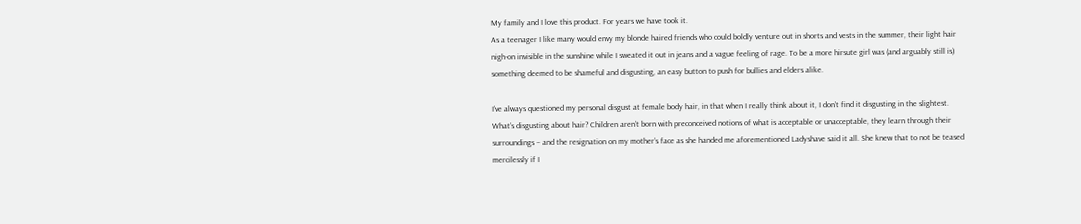My family and I love this product. For years we have took it.
As a teenager I like many would envy my blonde haired friends who could boldly venture out in shorts and vests in the summer, their light hair nigh-on invisible in the sunshine while I sweated it out in jeans and a vague feeling of rage. To be a more hirsute girl was (and arguably still is) something deemed to be shameful and disgusting, an easy button to push for bullies and elders alike.

I’ve always questioned my personal disgust at female body hair, in that when I really think about it, I don’t find it disgusting in the slightest. What’s disgusting about hair? Children aren’t born with preconceived notions of what is acceptable or unacceptable, they learn through their surroundings – and the resignation on my mother’s face as she handed me aforementioned Ladyshave said it all. She knew that to not be teased mercilessly if I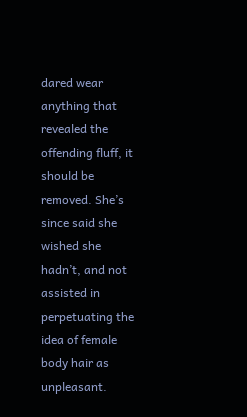dared wear anything that revealed the offending fluff, it should be removed. She’s since said she wished she hadn’t, and not assisted in perpetuating the idea of female body hair as unpleasant.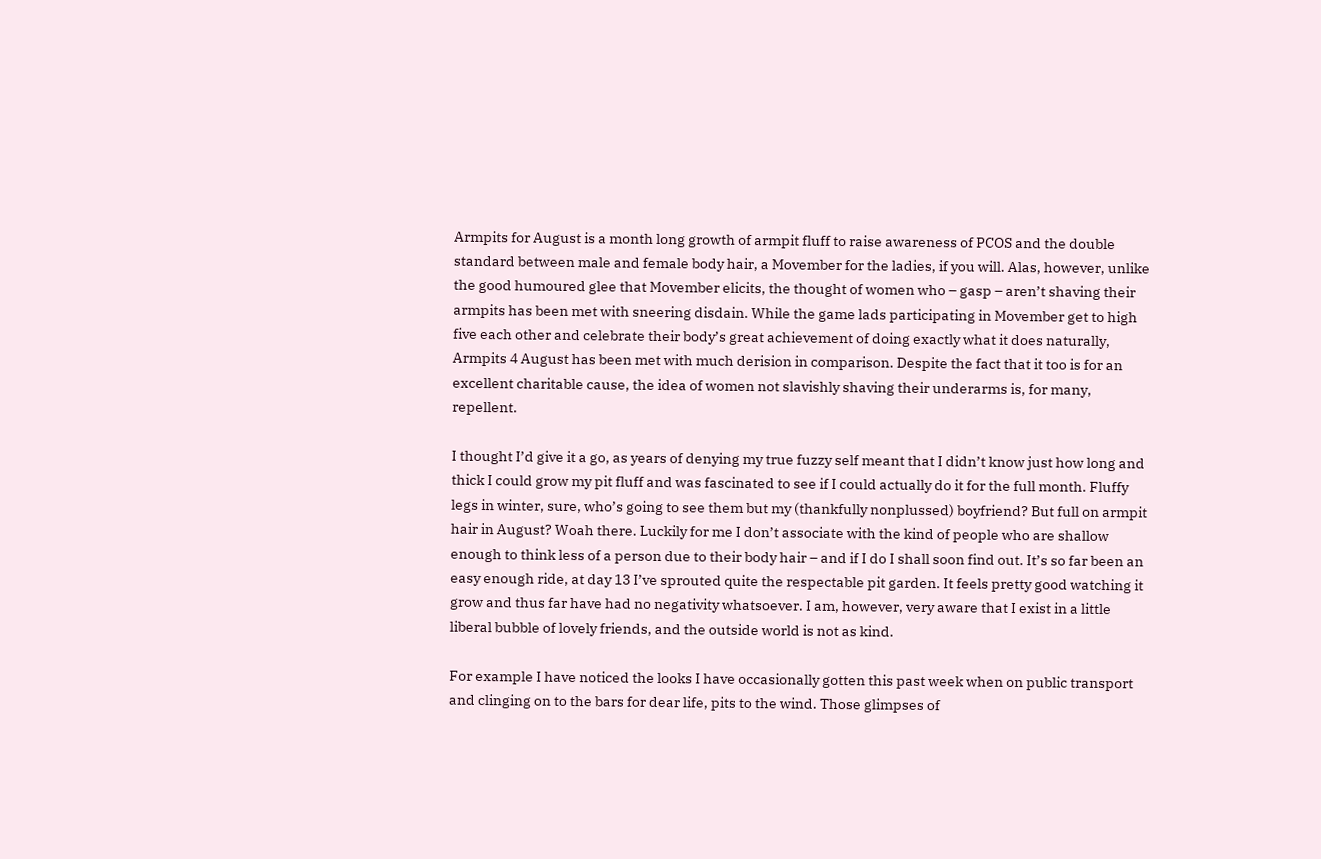Armpits for August is a month long growth of armpit fluff to raise awareness of PCOS and the double standard between male and female body hair, a Movember for the ladies, if you will. Alas, however, unlike the good humoured glee that Movember elicits, the thought of women who – gasp – aren’t shaving their armpits has been met with sneering disdain. While the game lads participating in Movember get to high five each other and celebrate their body’s great achievement of doing exactly what it does naturally, Armpits 4 August has been met with much derision in comparison. Despite the fact that it too is for an excellent charitable cause, the idea of women not slavishly shaving their underarms is, for many, repellent.

I thought I’d give it a go, as years of denying my true fuzzy self meant that I didn’t know just how long and thick I could grow my pit fluff and was fascinated to see if I could actually do it for the full month. Fluffy legs in winter, sure, who’s going to see them but my (thankfully nonplussed) boyfriend? But full on armpit hair in August? Woah there. Luckily for me I don’t associate with the kind of people who are shallow enough to think less of a person due to their body hair – and if I do I shall soon find out. It’s so far been an easy enough ride, at day 13 I’ve sprouted quite the respectable pit garden. It feels pretty good watching it grow and thus far have had no negativity whatsoever. I am, however, very aware that I exist in a little liberal bubble of lovely friends, and the outside world is not as kind.

For example I have noticed the looks I have occasionally gotten this past week when on public transport and clinging on to the bars for dear life, pits to the wind. Those glimpses of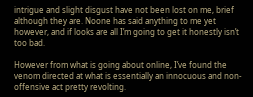intrigue and slight disgust have not been lost on me, brief although they are. Noone has said anything to me yet however, and if looks are all I’m going to get it honestly isn’t too bad.

However from what is going about online, I’ve found the venom directed at what is essentially an innocuous and non-offensive act pretty revolting.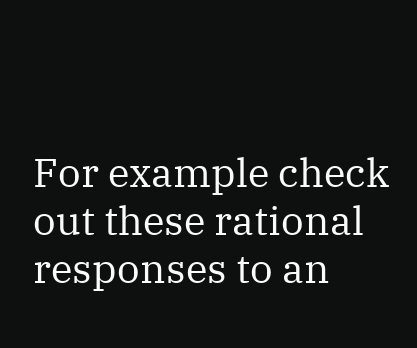For example check out these rational responses to an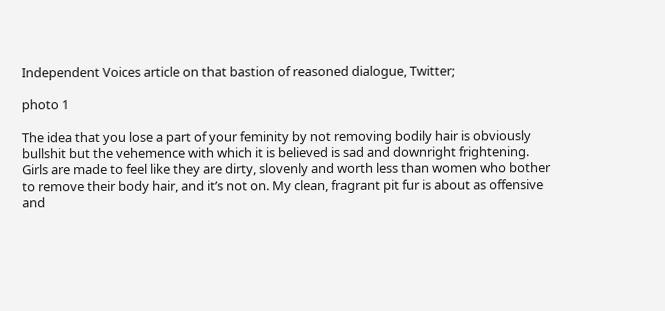Independent Voices article on that bastion of reasoned dialogue, Twitter;

photo 1

The idea that you lose a part of your feminity by not removing bodily hair is obviously bullshit but the vehemence with which it is believed is sad and downright frightening. Girls are made to feel like they are dirty, slovenly and worth less than women who bother to remove their body hair, and it’s not on. My clean, fragrant pit fur is about as offensive and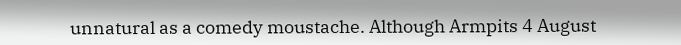unnatural as a comedy moustache. Although Armpits 4 August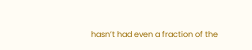hasn’t had even a fraction of the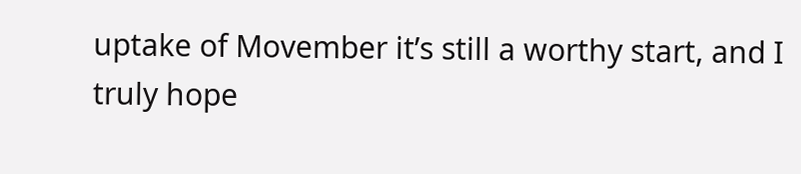uptake of Movember it’s still a worthy start, and I truly hope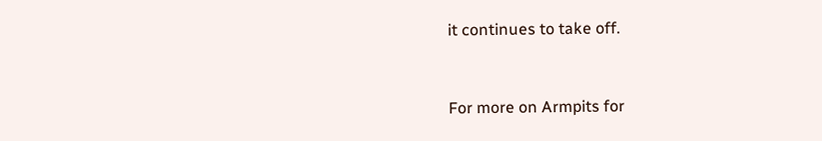it continues to take off.


For more on Armpits for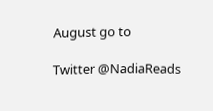August go to

Twitter @NadiaReads